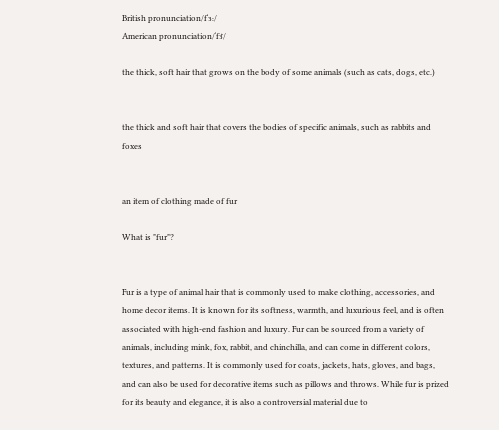British pronunciation/fˈɜː/
American pronunciation/ˈfɝ/

the thick, soft hair that grows on the body of some animals (such as cats, dogs, etc.)


the thick and soft hair that covers the bodies of specific animals, such as rabbits and foxes


an item of clothing made of fur

What is "fur"?


Fur is a type of animal hair that is commonly used to make clothing, accessories, and home decor items. It is known for its softness, warmth, and luxurious feel, and is often associated with high-end fashion and luxury. Fur can be sourced from a variety of animals, including mink, fox, rabbit, and chinchilla, and can come in different colors, textures, and patterns. It is commonly used for coats, jackets, hats, gloves, and bags, and can also be used for decorative items such as pillows and throws. While fur is prized for its beauty and elegance, it is also a controversial material due to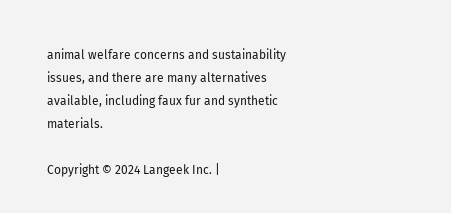animal welfare concerns and sustainability issues, and there are many alternatives available, including faux fur and synthetic materials.

Copyright © 2024 Langeek Inc. |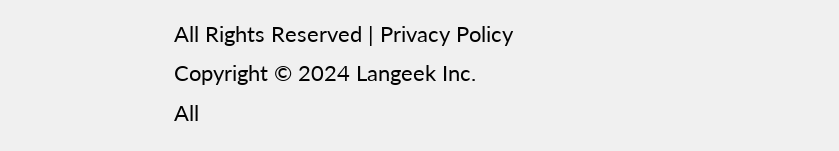All Rights Reserved | Privacy Policy
Copyright © 2024 Langeek Inc.
All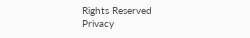Rights Reserved
Privacy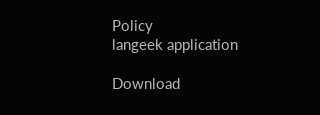Policy
langeek application

Download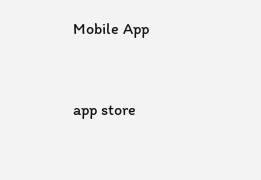Mobile App


app store